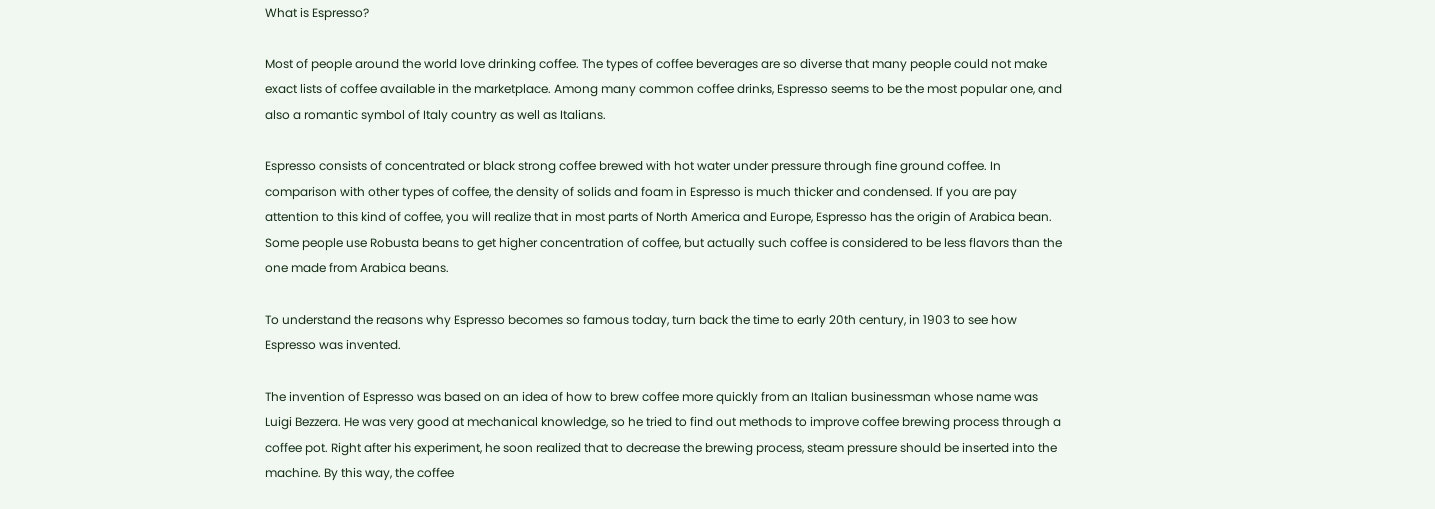What is Espresso?

Most of people around the world love drinking coffee. The types of coffee beverages are so diverse that many people could not make exact lists of coffee available in the marketplace. Among many common coffee drinks, Espresso seems to be the most popular one, and also a romantic symbol of Italy country as well as Italians.

Espresso consists of concentrated or black strong coffee brewed with hot water under pressure through fine ground coffee. In comparison with other types of coffee, the density of solids and foam in Espresso is much thicker and condensed. If you are pay attention to this kind of coffee, you will realize that in most parts of North America and Europe, Espresso has the origin of Arabica bean. Some people use Robusta beans to get higher concentration of coffee, but actually such coffee is considered to be less flavors than the one made from Arabica beans.

To understand the reasons why Espresso becomes so famous today, turn back the time to early 20th century, in 1903 to see how Espresso was invented.

The invention of Espresso was based on an idea of how to brew coffee more quickly from an Italian businessman whose name was Luigi Bezzera. He was very good at mechanical knowledge, so he tried to find out methods to improve coffee brewing process through a coffee pot. Right after his experiment, he soon realized that to decrease the brewing process, steam pressure should be inserted into the machine. By this way, the coffee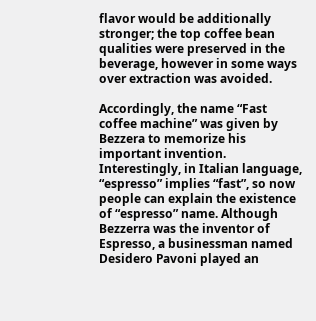flavor would be additionally stronger; the top coffee bean qualities were preserved in the beverage, however in some ways over extraction was avoided.

Accordingly, the name “Fast coffee machine” was given by Bezzera to memorize his important invention. Interestingly, in Italian language, “espresso” implies “fast”, so now people can explain the existence of “espresso” name. Although Bezzerra was the inventor of Espresso, a businessman named Desidero Pavoni played an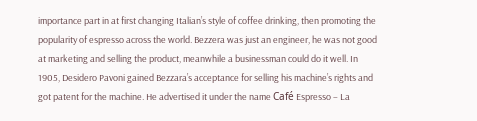importance part in at first changing Italian’s style of coffee drinking, then promoting the popularity of espresso across the world. Bezzera was just an engineer, he was not good at marketing and selling the product, meanwhile a businessman could do it well. In 1905, Desidero Pavoni gained Bezzara’s acceptance for selling his machine’s rights and got patent for the machine. He advertised it under the name Café Espresso – La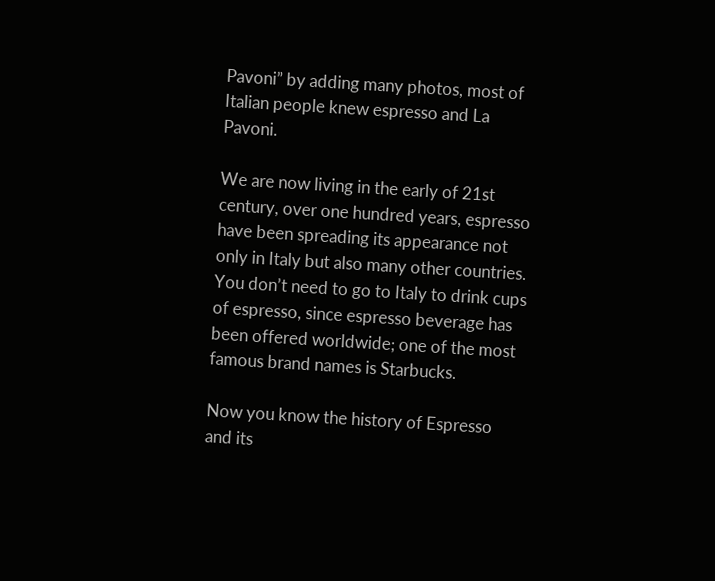Pavoni” by adding many photos, most of Italian people knew espresso and La Pavoni.

We are now living in the early of 21st century, over one hundred years, espresso have been spreading its appearance not only in Italy but also many other countries. You don’t need to go to Italy to drink cups of espresso, since espresso beverage has been offered worldwide; one of the most famous brand names is Starbucks.

Now you know the history of Espresso and its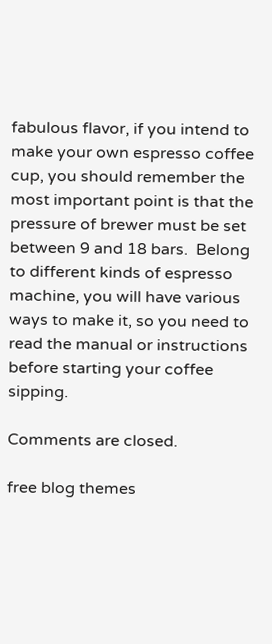fabulous flavor, if you intend to make your own espresso coffee cup, you should remember the most important point is that the pressure of brewer must be set between 9 and 18 bars.  Belong to different kinds of espresso machine, you will have various ways to make it, so you need to read the manual or instructions before starting your coffee sipping.

Comments are closed.

free blog themes